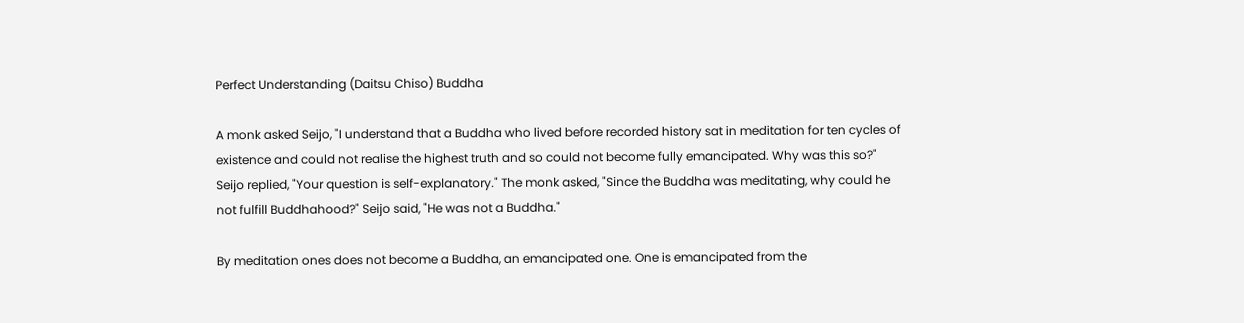Perfect Understanding (Daitsu Chiso) Buddha

A monk asked Seijo, "I understand that a Buddha who lived before recorded history sat in meditation for ten cycles of existence and could not realise the highest truth and so could not become fully emancipated. Why was this so?" Seijo replied, "Your question is self-explanatory." The monk asked, "Since the Buddha was meditating, why could he not fulfill Buddhahood?" Seijo said, "He was not a Buddha."

By meditation ones does not become a Buddha, an emancipated one. One is emancipated from the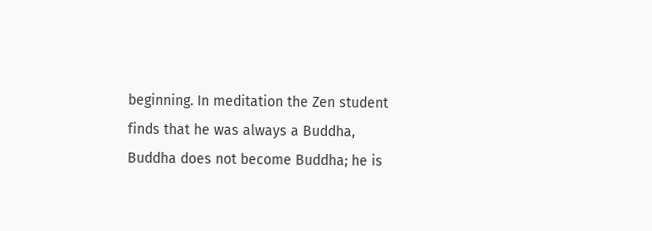beginning. In meditation the Zen student finds that he was always a Buddha, Buddha does not become Buddha; he is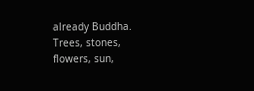already Buddha. Trees, stones, flowers, sun,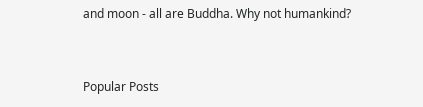and moon - all are Buddha. Why not humankind?


Popular Posts